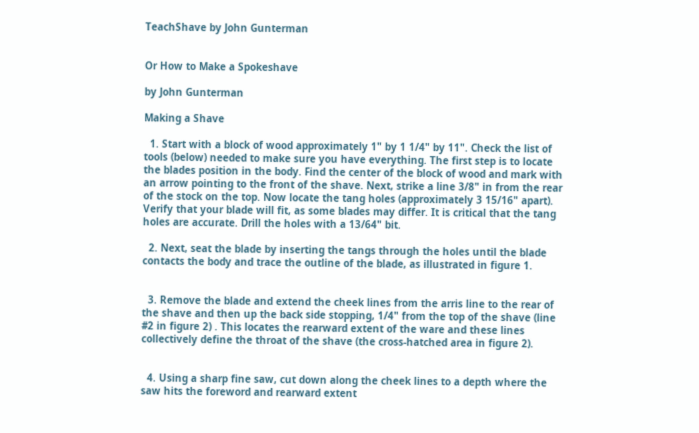TeachShave by John Gunterman


Or How to Make a Spokeshave

by John Gunterman

Making a Shave

  1. Start with a block of wood approximately 1" by 1 1/4" by 11". Check the list of tools (below) needed to make sure you have everything. The first step is to locate the blades position in the body. Find the center of the block of wood and mark with an arrow pointing to the front of the shave. Next, strike a line 3/8" in from the rear of the stock on the top. Now locate the tang holes (approximately 3 15/16" apart). Verify that your blade will fit, as some blades may differ. It is critical that the tang holes are accurate. Drill the holes with a 13/64" bit.

  2. Next, seat the blade by inserting the tangs through the holes until the blade contacts the body and trace the outline of the blade, as illustrated in figure 1.


  3. Remove the blade and extend the cheek lines from the arris line to the rear of the shave and then up the back side stopping, 1/4" from the top of the shave (line #2 in figure 2) . This locates the rearward extent of the ware and these lines collectively define the throat of the shave (the cross-hatched area in figure 2).


  4. Using a sharp fine saw, cut down along the cheek lines to a depth where the saw hits the foreword and rearward extent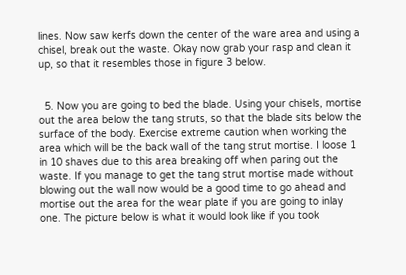lines. Now saw kerfs down the center of the ware area and using a chisel, break out the waste. Okay now grab your rasp and clean it up, so that it resembles those in figure 3 below.


  5. Now you are going to bed the blade. Using your chisels, mortise out the area below the tang struts, so that the blade sits below the surface of the body. Exercise extreme caution when working the area which will be the back wall of the tang strut mortise. I loose 1 in 10 shaves due to this area breaking off when paring out the waste. If you manage to get the tang strut mortise made without blowing out the wall now would be a good time to go ahead and mortise out the area for the wear plate if you are going to inlay one. The picture below is what it would look like if you took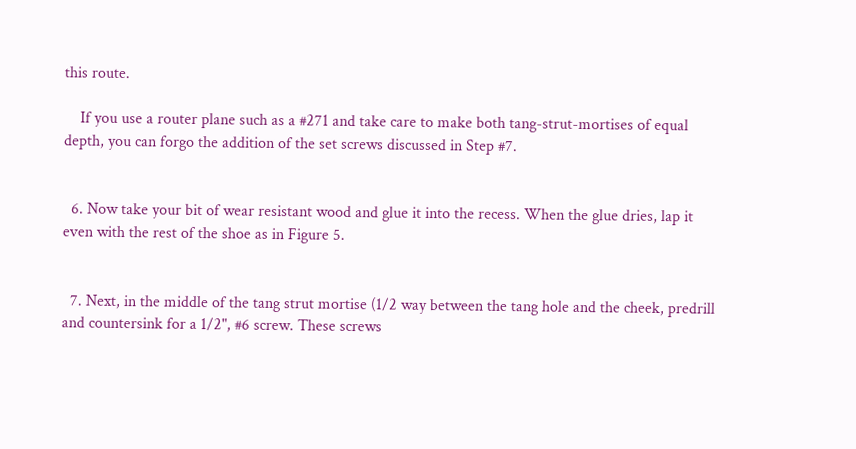this route.

    If you use a router plane such as a #271 and take care to make both tang-strut-mortises of equal depth, you can forgo the addition of the set screws discussed in Step #7.


  6. Now take your bit of wear resistant wood and glue it into the recess. When the glue dries, lap it even with the rest of the shoe as in Figure 5.


  7. Next, in the middle of the tang strut mortise (1/2 way between the tang hole and the cheek, predrill and countersink for a 1/2", #6 screw. These screws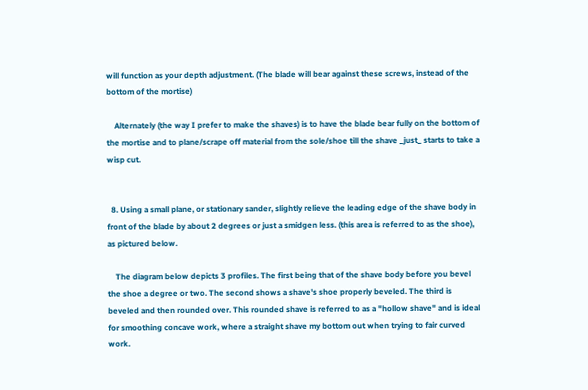will function as your depth adjustment. (The blade will bear against these screws, instead of the bottom of the mortise)

    Alternately (the way I prefer to make the shaves) is to have the blade bear fully on the bottom of the mortise and to plane/scrape off material from the sole/shoe till the shave _just_ starts to take a wisp cut.


  8. Using a small plane, or stationary sander, slightly relieve the leading edge of the shave body in front of the blade by about 2 degrees or just a smidgen less. (this area is referred to as the shoe), as pictured below.

    The diagram below depicts 3 profiles. The first being that of the shave body before you bevel the shoe a degree or two. The second shows a shave's shoe properly beveled. The third is beveled and then rounded over. This rounded shave is referred to as a "hollow shave" and is ideal for smoothing concave work, where a straight shave my bottom out when trying to fair curved work.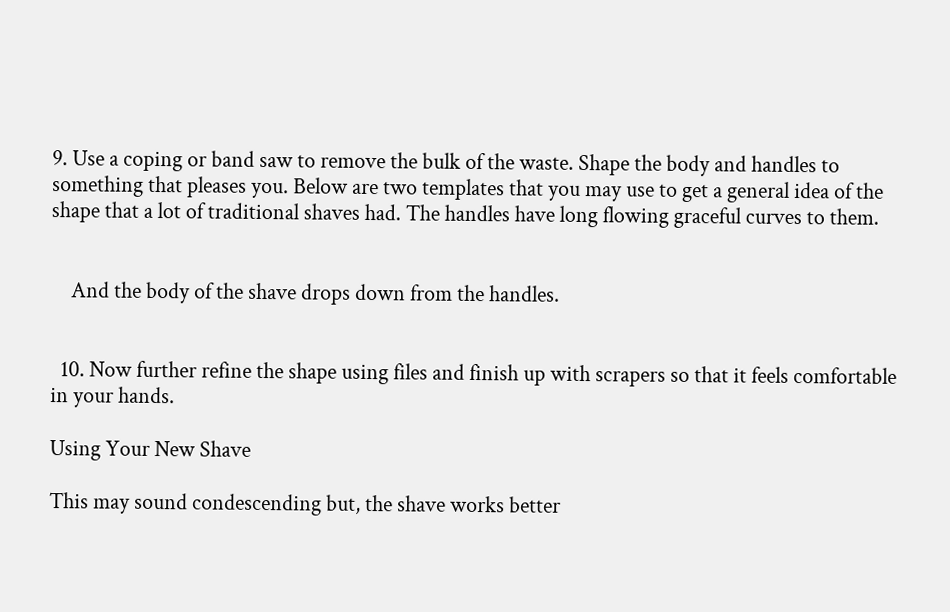9. Use a coping or band saw to remove the bulk of the waste. Shape the body and handles to something that pleases you. Below are two templates that you may use to get a general idea of the shape that a lot of traditional shaves had. The handles have long flowing graceful curves to them.


    And the body of the shave drops down from the handles.


  10. Now further refine the shape using files and finish up with scrapers so that it feels comfortable in your hands.

Using Your New Shave

This may sound condescending but, the shave works better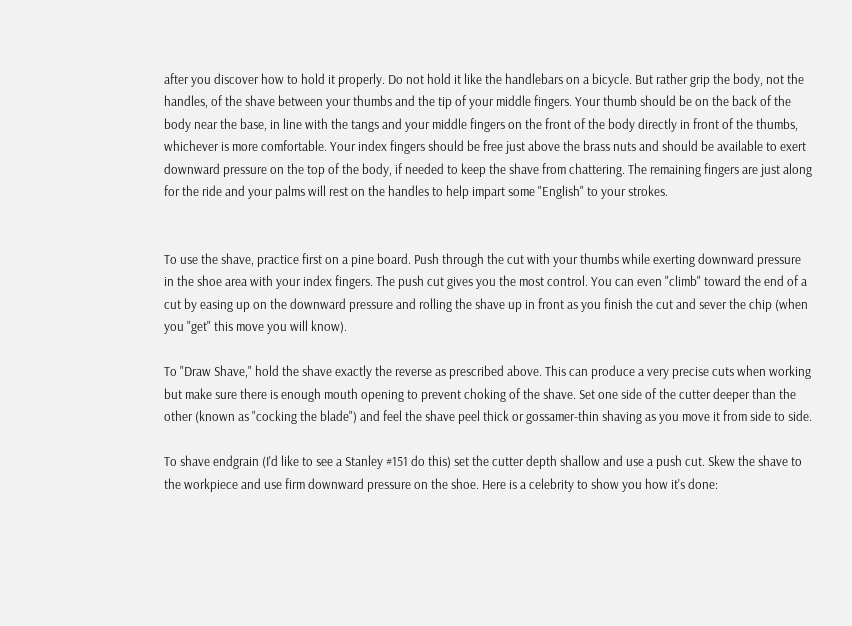after you discover how to hold it properly. Do not hold it like the handlebars on a bicycle. But rather grip the body, not the handles, of the shave between your thumbs and the tip of your middle fingers. Your thumb should be on the back of the body near the base, in line with the tangs and your middle fingers on the front of the body directly in front of the thumbs, whichever is more comfortable. Your index fingers should be free just above the brass nuts and should be available to exert downward pressure on the top of the body, if needed to keep the shave from chattering. The remaining fingers are just along for the ride and your palms will rest on the handles to help impart some "English" to your strokes.


To use the shave, practice first on a pine board. Push through the cut with your thumbs while exerting downward pressure in the shoe area with your index fingers. The push cut gives you the most control. You can even "climb" toward the end of a cut by easing up on the downward pressure and rolling the shave up in front as you finish the cut and sever the chip (when you "get" this move you will know).

To "Draw Shave," hold the shave exactly the reverse as prescribed above. This can produce a very precise cuts when working but make sure there is enough mouth opening to prevent choking of the shave. Set one side of the cutter deeper than the other (known as "cocking the blade") and feel the shave peel thick or gossamer-thin shaving as you move it from side to side.

To shave endgrain (I'd like to see a Stanley #151 do this) set the cutter depth shallow and use a push cut. Skew the shave to the workpiece and use firm downward pressure on the shoe. Here is a celebrity to show you how it's done: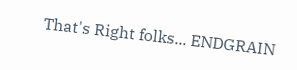That's Right folks... ENDGRAIN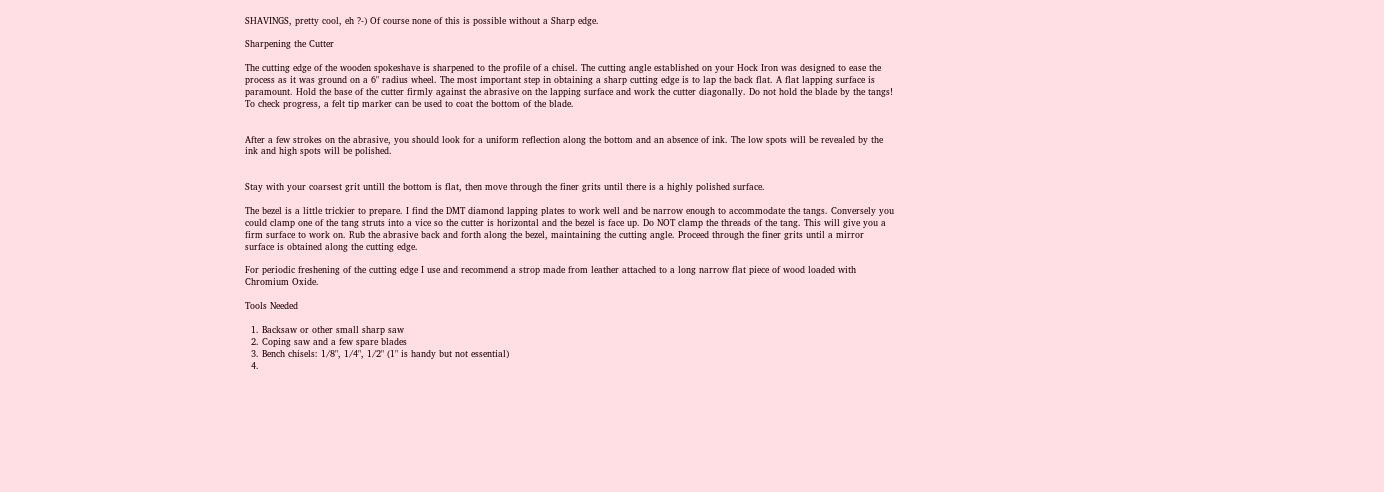SHAVINGS, pretty cool, eh ?-) Of course none of this is possible without a Sharp edge.

Sharpening the Cutter

The cutting edge of the wooden spokeshave is sharpened to the profile of a chisel. The cutting angle established on your Hock Iron was designed to ease the process as it was ground on a 6" radius wheel. The most important step in obtaining a sharp cutting edge is to lap the back flat. A flat lapping surface is paramount. Hold the base of the cutter firmly against the abrasive on the lapping surface and work the cutter diagonally. Do not hold the blade by the tangs! To check progress, a felt tip marker can be used to coat the bottom of the blade.


After a few strokes on the abrasive, you should look for a uniform reflection along the bottom and an absence of ink. The low spots will be revealed by the ink and high spots will be polished.


Stay with your coarsest grit untill the bottom is flat, then move through the finer grits until there is a highly polished surface.

The bezel is a little trickier to prepare. I find the DMT diamond lapping plates to work well and be narrow enough to accommodate the tangs. Conversely you could clamp one of the tang struts into a vice so the cutter is horizontal and the bezel is face up. Do NOT clamp the threads of the tang. This will give you a firm surface to work on. Rub the abrasive back and forth along the bezel, maintaining the cutting angle. Proceed through the finer grits until a mirror surface is obtained along the cutting edge.

For periodic freshening of the cutting edge I use and recommend a strop made from leather attached to a long narrow flat piece of wood loaded with Chromium Oxide.

Tools Needed

  1. Backsaw or other small sharp saw
  2. Coping saw and a few spare blades
  3. Bench chisels: 1/8", 1/4", 1/2" (1" is handy but not essential)
  4.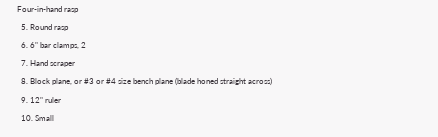Four-in-hand rasp
  5. Round rasp
  6. 6" bar clamps, 2
  7. Hand scraper
  8. Block plane, or #3 or #4 size bench plane (blade honed straight across)
  9. 12" ruler
  10. Small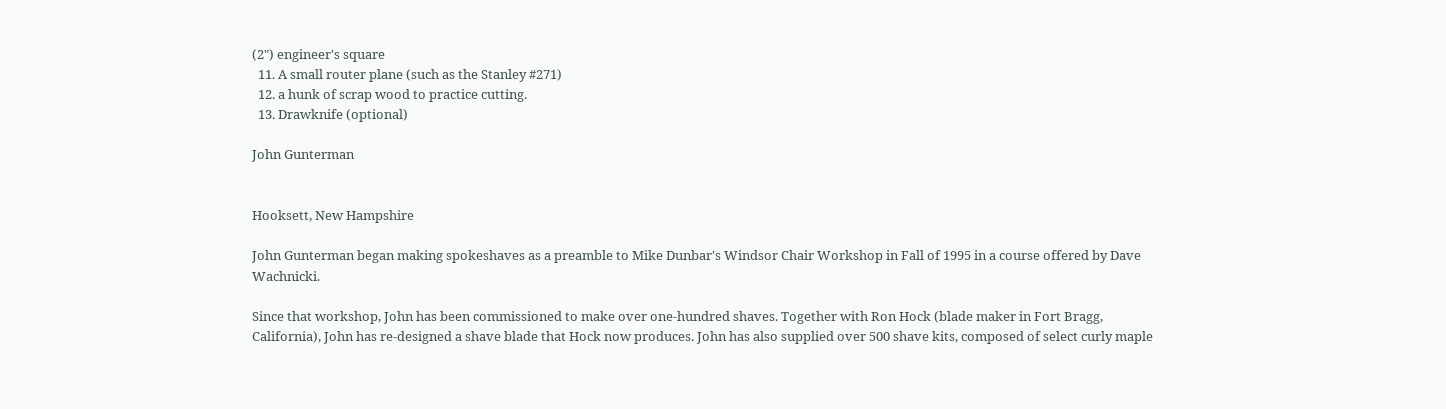(2") engineer's square
  11. A small router plane (such as the Stanley #271)
  12. a hunk of scrap wood to practice cutting.
  13. Drawknife (optional)

John Gunterman


Hooksett, New Hampshire

John Gunterman began making spokeshaves as a preamble to Mike Dunbar's Windsor Chair Workshop in Fall of 1995 in a course offered by Dave Wachnicki.

Since that workshop, John has been commissioned to make over one-hundred shaves. Together with Ron Hock (blade maker in Fort Bragg, California), John has re-designed a shave blade that Hock now produces. John has also supplied over 500 shave kits, composed of select curly maple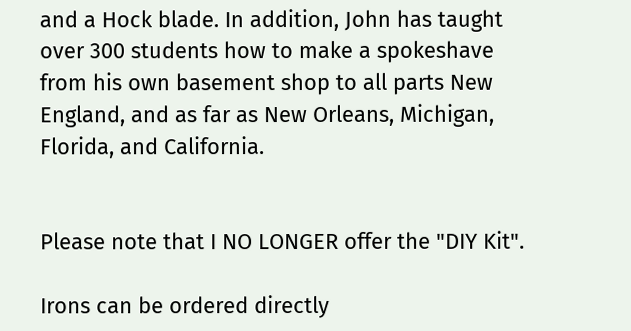and a Hock blade. In addition, John has taught over 300 students how to make a spokeshave from his own basement shop to all parts New England, and as far as New Orleans, Michigan, Florida, and California.


Please note that I NO LONGER offer the "DIY Kit".

Irons can be ordered directly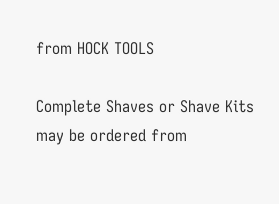from HOCK TOOLS

Complete Shaves or Shave Kits may be ordered from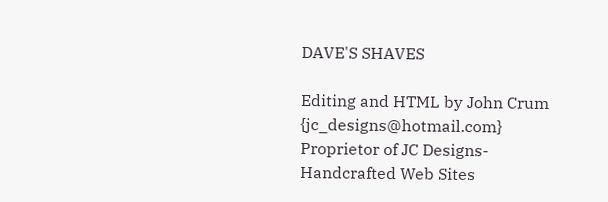DAVE'S SHAVES

Editing and HTML by John Crum {jc_designs@hotmail.com} Proprietor of JC Designs- Handcrafted Web Sites